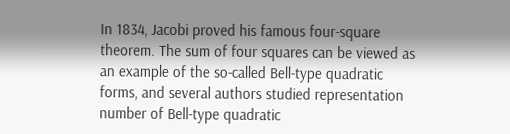In 1834, Jacobi proved his famous four-square theorem. The sum of four squares can be viewed as an example of the so-called Bell-type quadratic forms, and several authors studied representation number of Bell-type quadratic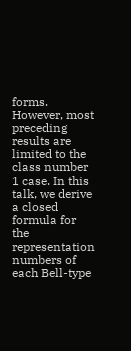forms. However, most preceding results are limited to the class number 1 case. In this talk, we derive a closed formula for the representation numbers of each Bell-type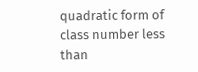quadratic form of class number less than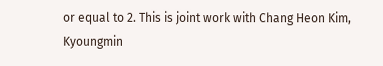or equal to 2. This is joint work with Chang Heon Kim, Kyoungmin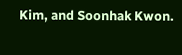Kim, and Soonhak Kwon.